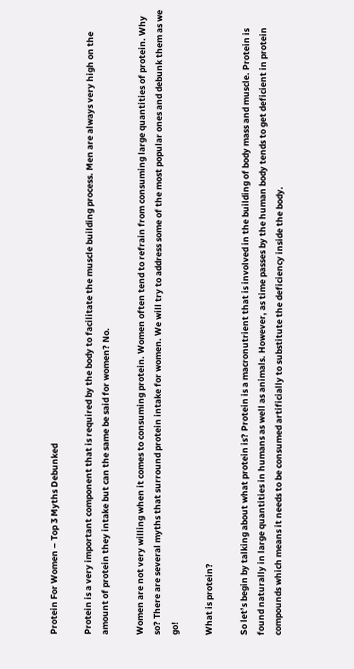Protein For Women – Top 3 Myths Debunked

Protein is a very important component that is required by the body to facilitate the muscle building process. Men are always very high on the amount of protein they intake but can the same be said for women? No.

Women are not very willing when it comes to consuming protein. Women often tend to refrain from consuming large quantities of protein. Why so? There are several myths that surround protein intake for women. We will try to address some of the most popular ones and debunk them as we go!

What is protein?

So let’s begin by talking about what protein is? Protein is a macronutrient that is involved in the building of body mass and muscle. Protein is found naturally in large quantities in humans as well as animals. However, as time passes by the human body tends to get deficient in protein compounds which means it needs to be consumed artificially to substitute the deficiency inside the body.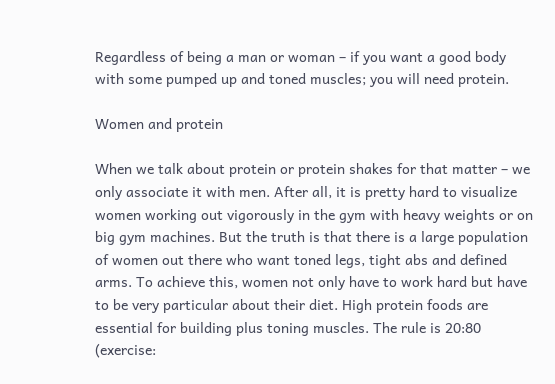Regardless of being a man or woman – if you want a good body with some pumped up and toned muscles; you will need protein.

Women and protein

When we talk about protein or protein shakes for that matter – we only associate it with men. After all, it is pretty hard to visualize women working out vigorously in the gym with heavy weights or on big gym machines. But the truth is that there is a large population of women out there who want toned legs, tight abs and defined arms. To achieve this, women not only have to work hard but have to be very particular about their diet. High protein foods are essential for building plus toning muscles. The rule is 20:80 (exercise: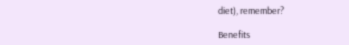diet), remember?

Benefits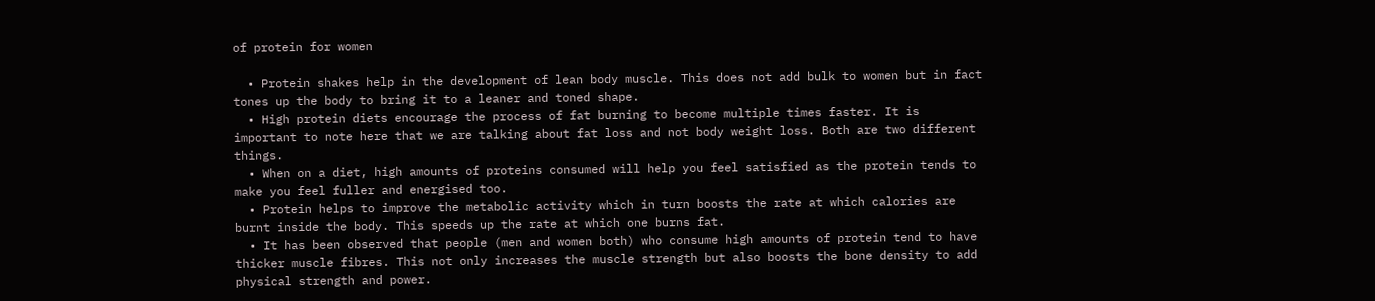of protein for women

  • Protein shakes help in the development of lean body muscle. This does not add bulk to women but in fact tones up the body to bring it to a leaner and toned shape.
  • High protein diets encourage the process of fat burning to become multiple times faster. It is important to note here that we are talking about fat loss and not body weight loss. Both are two different things.
  • When on a diet, high amounts of proteins consumed will help you feel satisfied as the protein tends to make you feel fuller and energised too.
  • Protein helps to improve the metabolic activity which in turn boosts the rate at which calories are burnt inside the body. This speeds up the rate at which one burns fat.
  • It has been observed that people (men and women both) who consume high amounts of protein tend to have thicker muscle fibres. This not only increases the muscle strength but also boosts the bone density to add physical strength and power.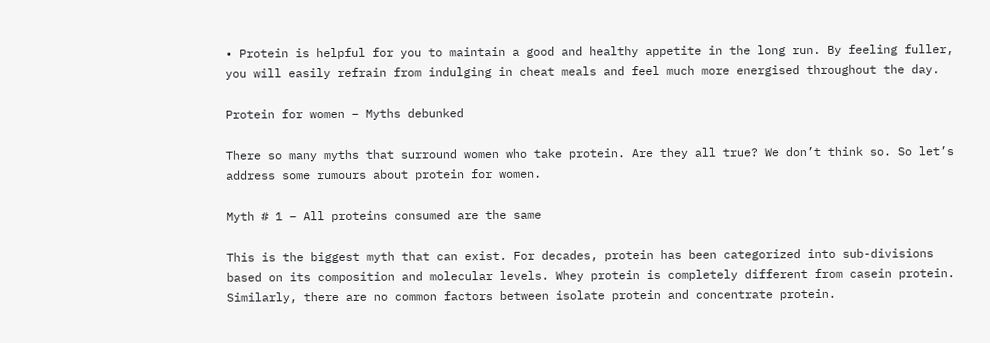• Protein is helpful for you to maintain a good and healthy appetite in the long run. By feeling fuller, you will easily refrain from indulging in cheat meals and feel much more energised throughout the day.

Protein for women – Myths debunked

There so many myths that surround women who take protein. Are they all true? We don’t think so. So let’s address some rumours about protein for women.

Myth # 1 – All proteins consumed are the same

This is the biggest myth that can exist. For decades, protein has been categorized into sub-divisions based on its composition and molecular levels. Whey protein is completely different from casein protein. Similarly, there are no common factors between isolate protein and concentrate protein.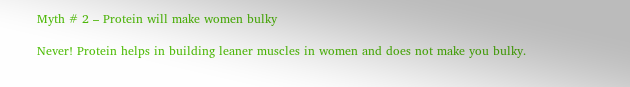Myth # 2 – Protein will make women bulky

Never! Protein helps in building leaner muscles in women and does not make you bulky.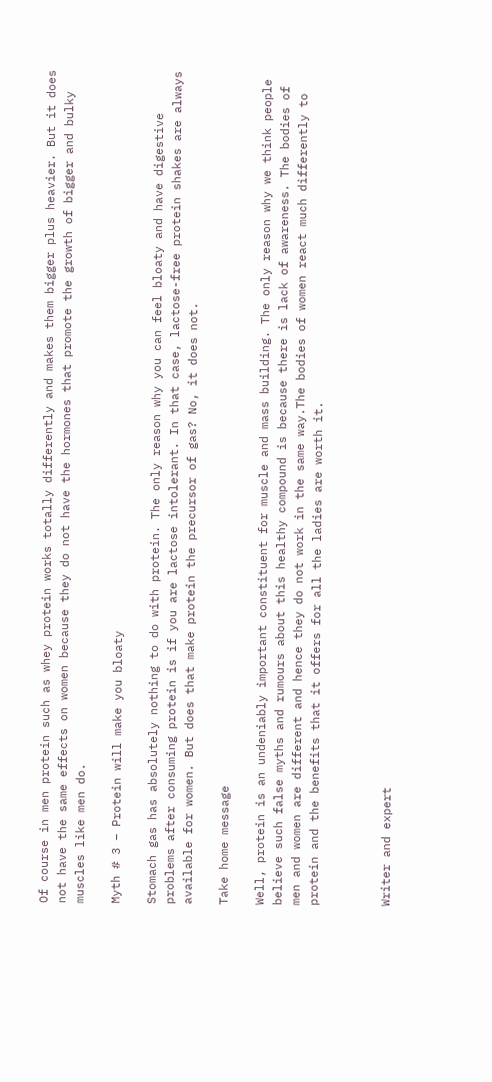Of course in men protein such as whey protein works totally differently and makes them bigger plus heavier. But it does not have the same effects on women because they do not have the hormones that promote the growth of bigger and bulky muscles like men do.

Myth # 3 – Protein will make you bloaty

Stomach gas has absolutely nothing to do with protein. The only reason why you can feel bloaty and have digestive problems after consuming protein is if you are lactose intolerant. In that case, lactose-free protein shakes are always available for women. But does that make protein the precursor of gas? No, it does not.

Take home message

Well, protein is an undeniably important constituent for muscle and mass building. The only reason why we think people believe such false myths and rumours about this healthy compound is because there is lack of awareness. The bodies of men and women are different and hence they do not work in the same way.The bodies of women react much differently to protein and the benefits that it offers for all the ladies are worth it.



Writer and expert